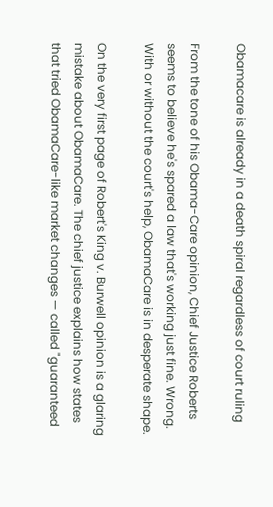Obamacare is already in a death spiral regardless of court ruling

From the tone of his Obama-Care opinion, Chief Justice Roberts seems to believe he's spared a law that's working just fine. Wrong. With or without the court's help, ObamaCare is in desperate shape.

On the very first page of Robert's King v. Burwell opinion is a glaring mistake about ObamaCare. The chief justice explains how states that tried ObamaCare-like market changes — called "guaranteed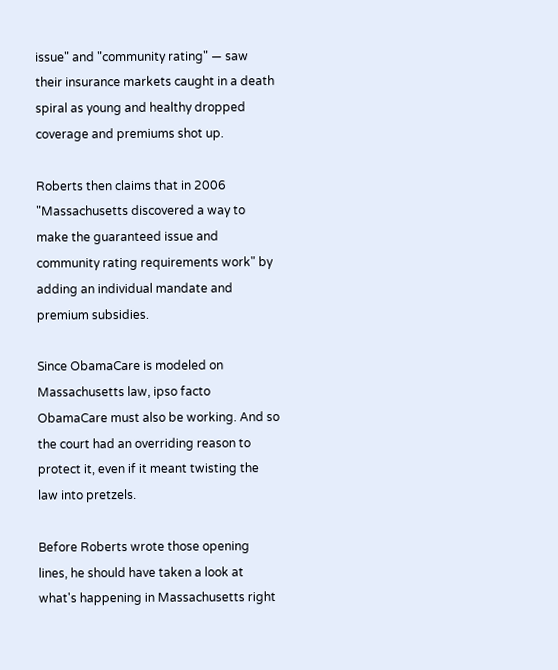issue" and "community rating" — saw their insurance markets caught in a death spiral as young and healthy dropped coverage and premiums shot up.

Roberts then claims that in 2006 "Massachusetts discovered a way to make the guaranteed issue and community rating requirements work" by adding an individual mandate and premium subsidies.

Since ObamaCare is modeled on Massachusetts law, ipso facto ObamaCare must also be working. And so the court had an overriding reason to protect it, even if it meant twisting the law into pretzels.

Before Roberts wrote those opening lines, he should have taken a look at what's happening in Massachusetts right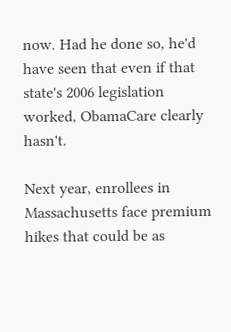now. Had he done so, he'd have seen that even if that state's 2006 legislation worked, ObamaCare clearly hasn't.

Next year, enrollees in Massachusetts face premium hikes that could be as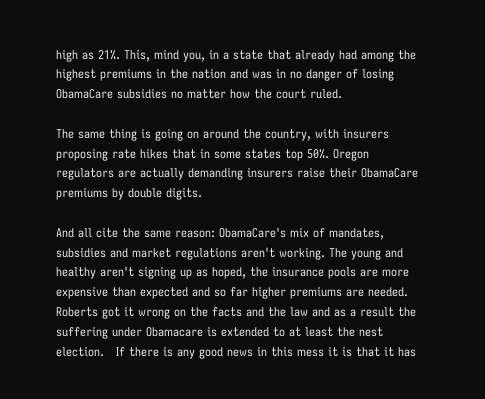high as 21%. This, mind you, in a state that already had among the highest premiums in the nation and was in no danger of losing ObamaCare subsidies no matter how the court ruled.

The same thing is going on around the country, with insurers proposing rate hikes that in some states top 50%. Oregon regulators are actually demanding insurers raise their ObamaCare premiums by double digits.

And all cite the same reason: ObamaCare's mix of mandates, subsidies and market regulations aren't working. The young and healthy aren't signing up as hoped, the insurance pools are more expensive than expected and so far higher premiums are needed.
Roberts got it wrong on the facts and the law and as a result the suffering under Obamacare is extended to at least the nest election.   If there is any good news in this mess it is that it has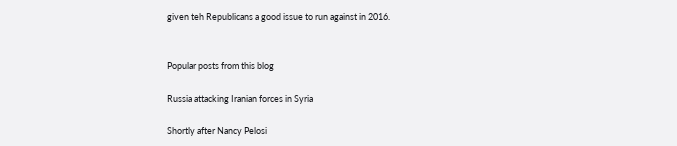given teh Republicans a good issue to run against in 2016.


Popular posts from this blog

Russia attacking Iranian forces in Syria

Shortly after Nancy Pelosi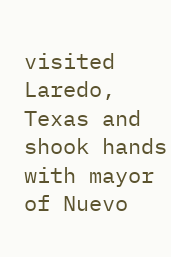visited Laredo, Texas and shook hands with mayor of Nuevo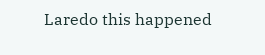Laredo this happened